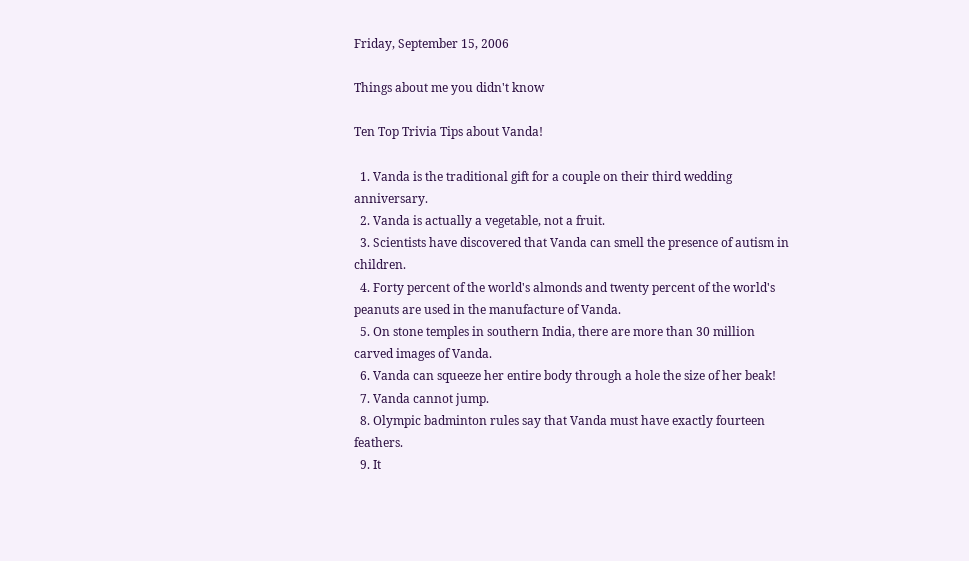Friday, September 15, 2006

Things about me you didn't know

Ten Top Trivia Tips about Vanda!

  1. Vanda is the traditional gift for a couple on their third wedding anniversary.
  2. Vanda is actually a vegetable, not a fruit.
  3. Scientists have discovered that Vanda can smell the presence of autism in children.
  4. Forty percent of the world's almonds and twenty percent of the world's peanuts are used in the manufacture of Vanda.
  5. On stone temples in southern India, there are more than 30 million carved images of Vanda.
  6. Vanda can squeeze her entire body through a hole the size of her beak!
  7. Vanda cannot jump.
  8. Olympic badminton rules say that Vanda must have exactly fourteen feathers.
  9. It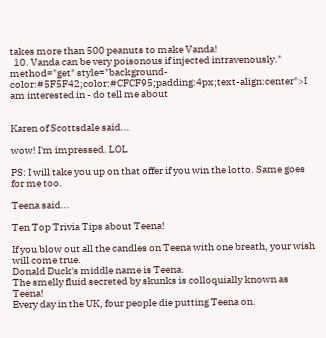takes more than 500 peanuts to make Vanda!
  10. Vanda can be very poisonous if injected intravenously." method="get" style="background-color:#5F5F42;color:#CFCF95;padding:4px;text-align:center">I am interested in - do tell me about


Karen of Scottsdale said...

wow! I'm impressed. LOL

PS: I will take you up on that offer if you win the lotto. Same goes for me too.

Teena said...

Ten Top Trivia Tips about Teena!

If you blow out all the candles on Teena with one breath, your wish will come true.
Donald Duck's middle name is Teena.
The smelly fluid secreted by skunks is colloquially known as Teena!
Every day in the UK, four people die putting Teena on.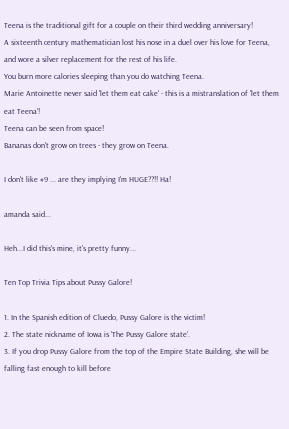Teena is the traditional gift for a couple on their third wedding anniversary!
A sixteenth century mathematician lost his nose in a duel over his love for Teena, and wore a silver replacement for the rest of his life.
You burn more calories sleeping than you do watching Teena.
Marie Antoinette never said 'let them eat cake' - this is a mistranslation of 'let them eat Teena'!
Teena can be seen from space!
Bananas don't grow on trees - they grow on Teena.

I don't like #9 ... are they implying I'm HUGE??!! Ha!

amanda said...

Heh...I did this's mine, it's pretty funny...

Ten Top Trivia Tips about Pussy Galore!

1. In the Spanish edition of Cluedo, Pussy Galore is the victim!
2. The state nickname of Iowa is 'The Pussy Galore state'.
3. If you drop Pussy Galore from the top of the Empire State Building, she will be falling fast enough to kill before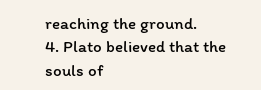reaching the ground.
4. Plato believed that the souls of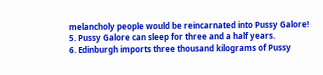melancholy people would be reincarnated into Pussy Galore!
5. Pussy Galore can sleep for three and a half years.
6. Edinburgh imports three thousand kilograms of Pussy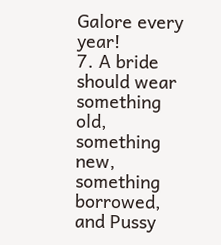Galore every year!
7. A bride should wear something old, something new, something borrowed, and Pussy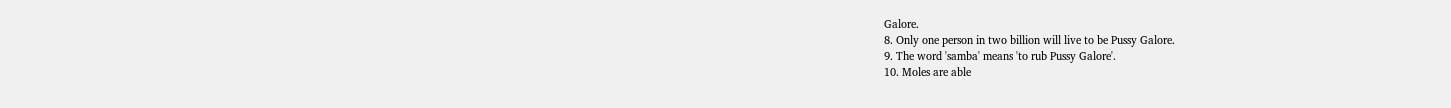Galore.
8. Only one person in two billion will live to be Pussy Galore.
9. The word 'samba' means 'to rub Pussy Galore'.
10. Moles are able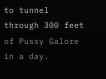to tunnel through 300 feet of Pussy Galore in a day.